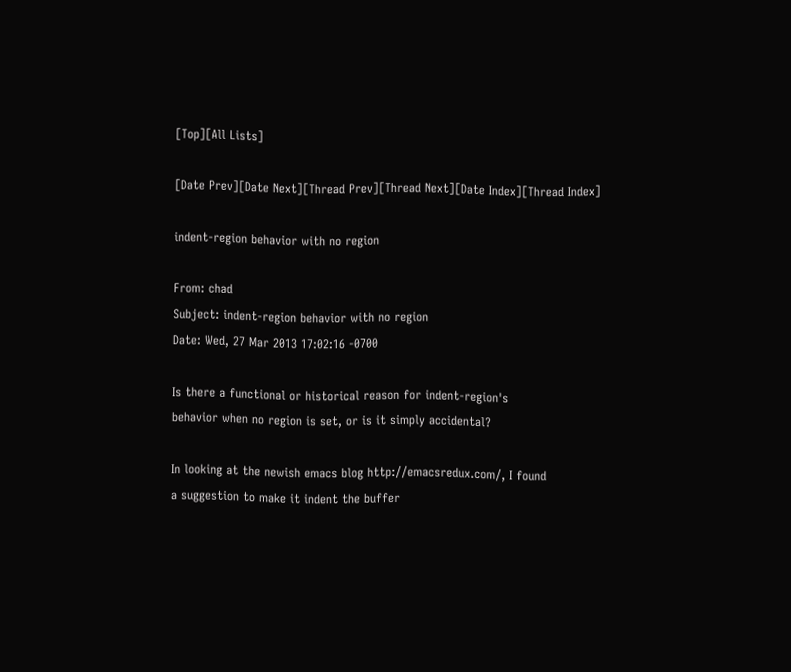[Top][All Lists]

[Date Prev][Date Next][Thread Prev][Thread Next][Date Index][Thread Index]

indent-region behavior with no region

From: chad
Subject: indent-region behavior with no region
Date: Wed, 27 Mar 2013 17:02:16 -0700

Is there a functional or historical reason for indent-region's
behavior when no region is set, or is it simply accidental?

In looking at the newish emacs blog http://emacsredux.com/, I found
a suggestion to make it indent the buffer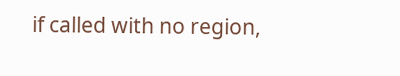if called with no region,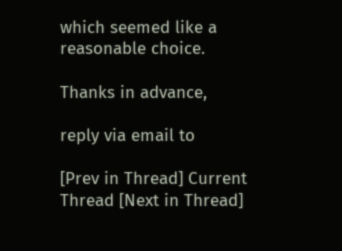which seemed like a reasonable choice.

Thanks in advance,

reply via email to

[Prev in Thread] Current Thread [Next in Thread]